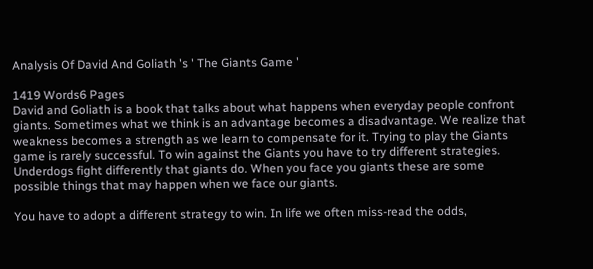Analysis Of David And Goliath 's ' The Giants Game '

1419 Words6 Pages
David and Goliath is a book that talks about what happens when everyday people confront giants. Sometimes what we think is an advantage becomes a disadvantage. We realize that weakness becomes a strength as we learn to compensate for it. Trying to play the Giants game is rarely successful. To win against the Giants you have to try different strategies. Underdogs fight differently that giants do. When you face you giants these are some possible things that may happen when we face our giants.

You have to adopt a different strategy to win. In life we often miss-read the odds,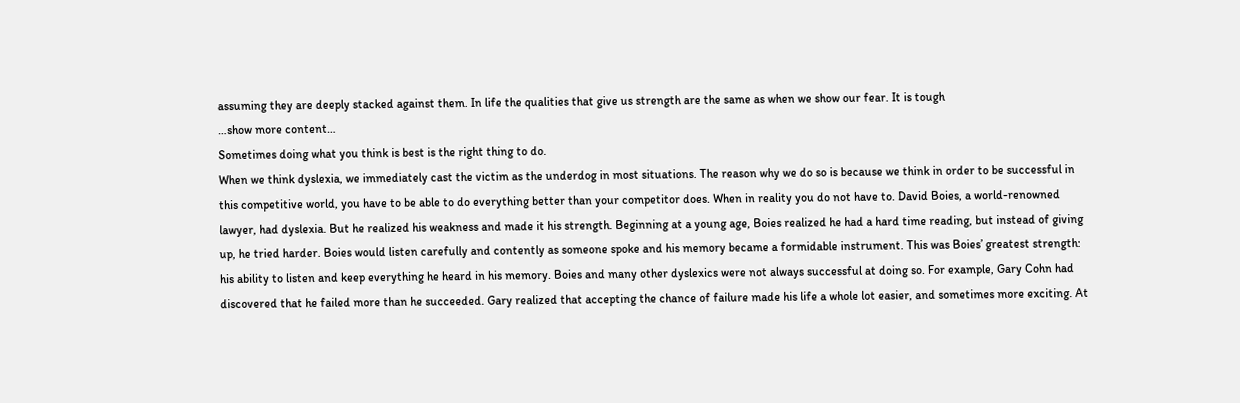assuming they are deeply stacked against them. In life the qualities that give us strength are the same as when we show our fear. It is tough
…show more content…
Sometimes doing what you think is best is the right thing to do.
When we think dyslexia, we immediately cast the victim as the underdog in most situations. The reason why we do so is because we think in order to be successful in this competitive world, you have to be able to do everything better than your competitor does. When in reality you do not have to. David Boies, a world-renowned lawyer, had dyslexia. But he realized his weakness and made it his strength. Beginning at a young age, Boies realized he had a hard time reading, but instead of giving up, he tried harder. Boies would listen carefully and contently as someone spoke and his memory became a formidable instrument. This was Boies’ greatest strength: his ability to listen and keep everything he heard in his memory. Boies and many other dyslexics were not always successful at doing so. For example, Gary Cohn had discovered that he failed more than he succeeded. Gary realized that accepting the chance of failure made his life a whole lot easier, and sometimes more exciting. At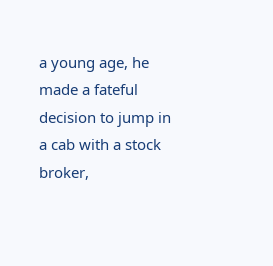a young age, he made a fateful decision to jump in a cab with a stock broker,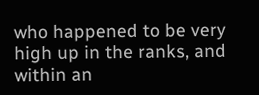who happened to be very high up in the ranks, and within an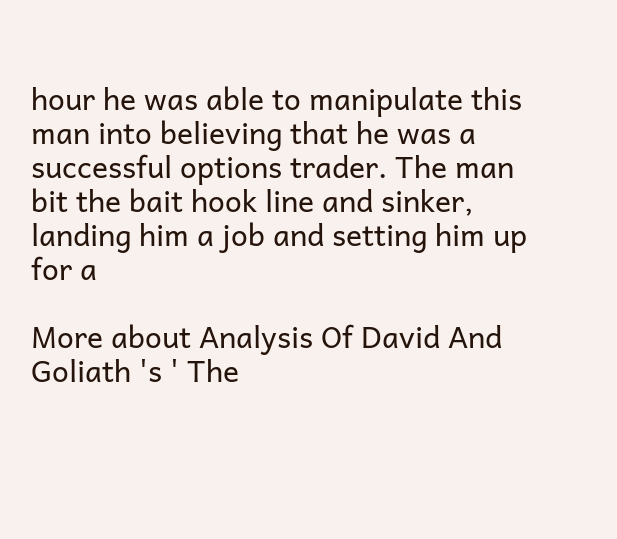hour he was able to manipulate this man into believing that he was a successful options trader. The man bit the bait hook line and sinker, landing him a job and setting him up for a

More about Analysis Of David And Goliath 's ' The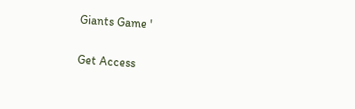Giants Game '

Get Access